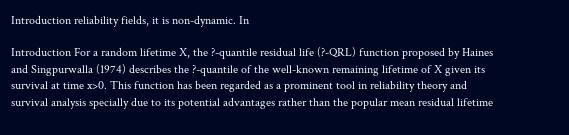Introduction reliability fields, it is non-dynamic. In

Introduction For a random lifetime X, the ?-quantile residual life (?-QRL) function proposed by Haines and Singpurwalla (1974) describes the ?-quantile of the well-known remaining lifetime of X given its survival at time x>0. This function has been regarded as a prominent tool in reliability theory and survival analysis specially due to its potential advantages rather than the popular mean residual lifetime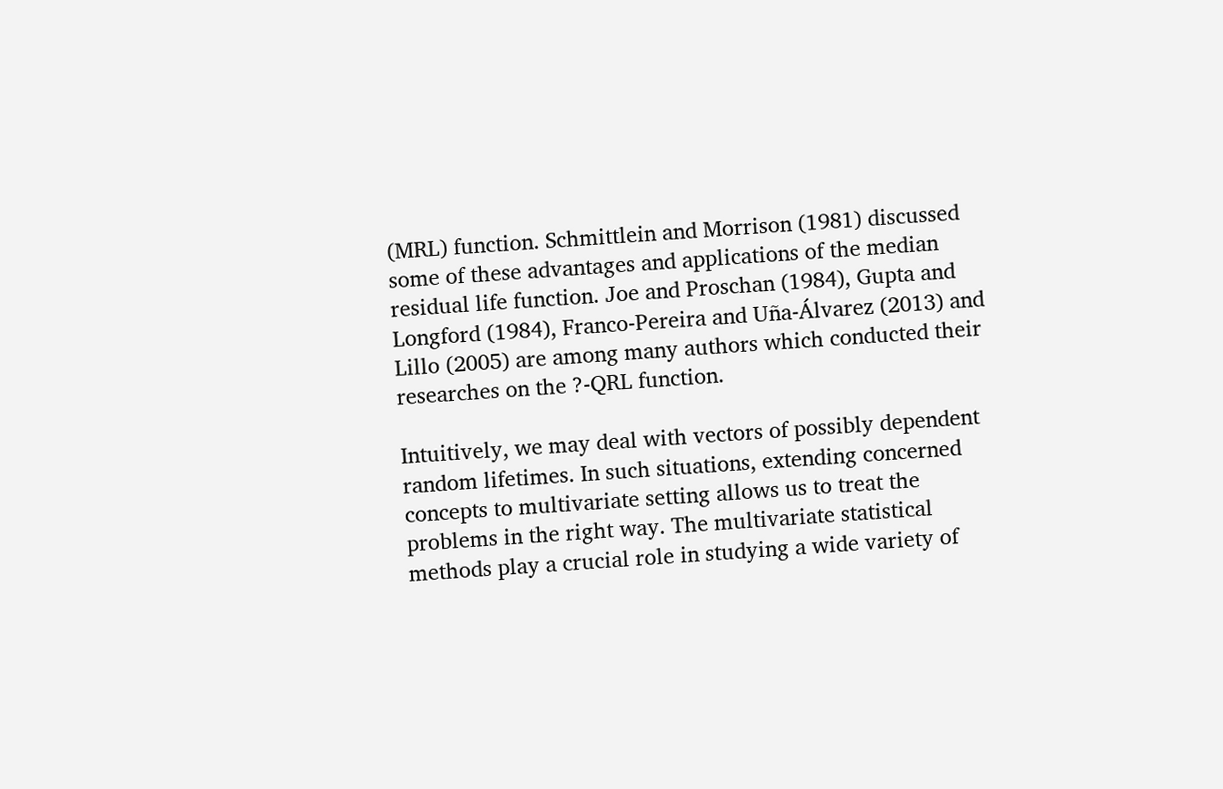(MRL) function. Schmittlein and Morrison (1981) discussed some of these advantages and applications of the median residual life function. Joe and Proschan (1984), Gupta and Longford (1984), Franco-Pereira and Uña-Álvarez (2013) and Lillo (2005) are among many authors which conducted their researches on the ?-QRL function.

Intuitively, we may deal with vectors of possibly dependent random lifetimes. In such situations, extending concerned concepts to multivariate setting allows us to treat the problems in the right way. The multivariate statistical methods play a crucial role in studying a wide variety of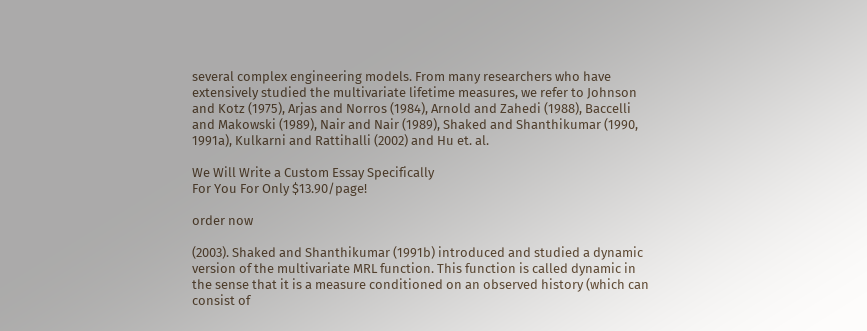several complex engineering models. From many researchers who have extensively studied the multivariate lifetime measures, we refer to Johnson and Kotz (1975), Arjas and Norros (1984), Arnold and Zahedi (1988), Baccelli and Makowski (1989), Nair and Nair (1989), Shaked and Shanthikumar (1990, 1991a), Kulkarni and Rattihalli (2002) and Hu et. al.

We Will Write a Custom Essay Specifically
For You For Only $13.90/page!

order now

(2003). Shaked and Shanthikumar (1991b) introduced and studied a dynamic version of the multivariate MRL function. This function is called dynamic in the sense that it is a measure conditioned on an observed history (which can consist of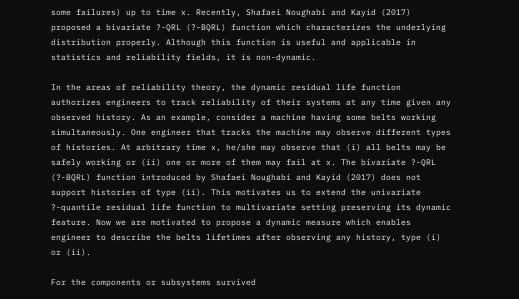some failures) up to time x. Recently, Shafaei Noughabi and Kayid (2017) proposed a bivariate ?-QRL (?-BQRL) function which characterizes the underlying distribution properly. Although this function is useful and applicable in statistics and reliability fields, it is non-dynamic.

In the areas of reliability theory, the dynamic residual life function authorizes engineers to track reliability of their systems at any time given any observed history. As an example, consider a machine having some belts working simultaneously. One engineer that tracks the machine may observe different types of histories. At arbitrary time x, he/she may observe that (i) all belts may be safely working or (ii) one or more of them may fail at x. The bivariate ?-QRL (?-BQRL) function introduced by Shafaei Noughabi and Kayid (2017) does not support histories of type (ii). This motivates us to extend the univariate ?-quantile residual life function to multivariate setting preserving its dynamic feature. Now we are motivated to propose a dynamic measure which enables engineer to describe the belts lifetimes after observing any history, type (i) or (ii).

For the components or subsystems survived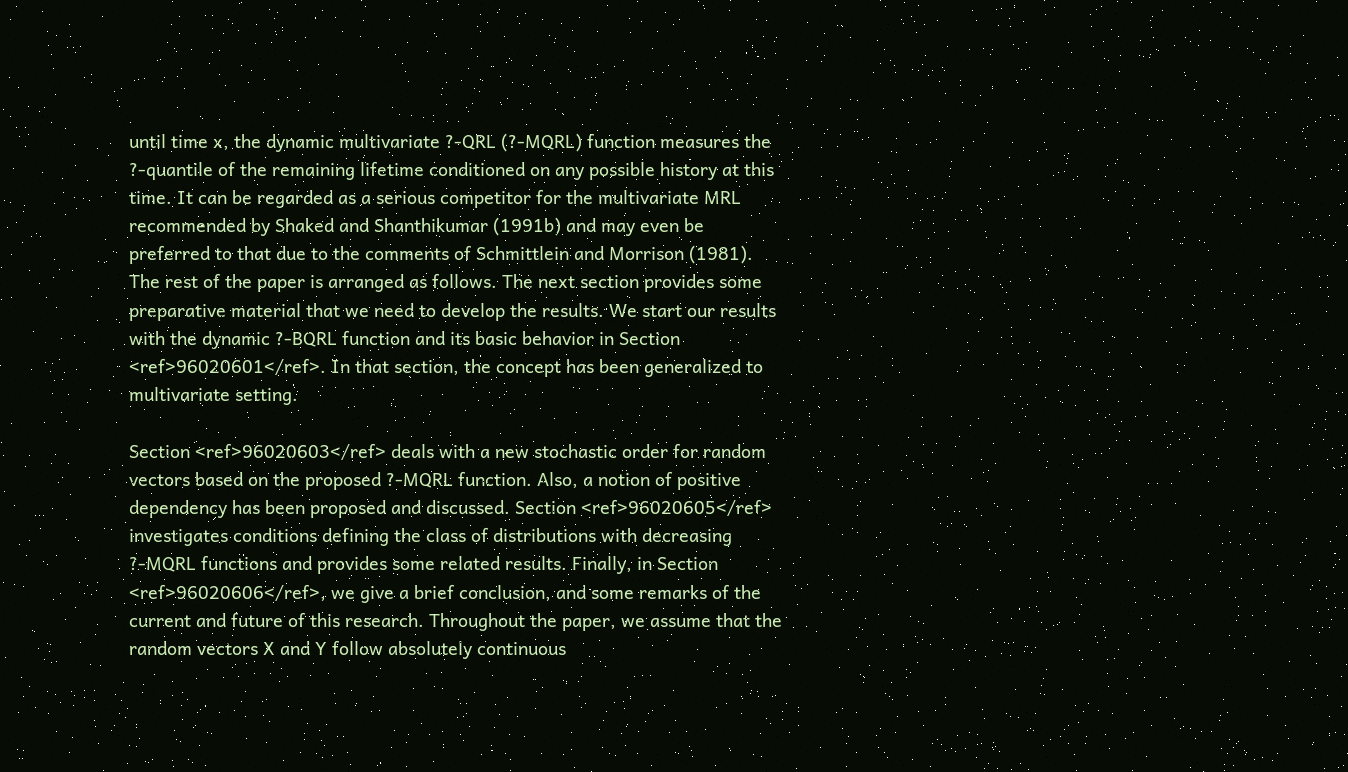until time x, the dynamic multivariate ?-QRL (?-MQRL) function measures the ?-quantile of the remaining lifetime conditioned on any possible history at this time. It can be regarded as a serious competitor for the multivariate MRL recommended by Shaked and Shanthikumar (1991b) and may even be preferred to that due to the comments of Schmittlein and Morrison (1981). The rest of the paper is arranged as follows. The next section provides some preparative material that we need to develop the results. We start our results with the dynamic ?-BQRL function and its basic behavior in Section <ref>96020601</ref>. In that section, the concept has been generalized to multivariate setting.

Section <ref>96020603</ref> deals with a new stochastic order for random vectors based on the proposed ?-MQRL function. Also, a notion of positive dependency has been proposed and discussed. Section <ref>96020605</ref> investigates conditions defining the class of distributions with decreasing ?-MQRL functions and provides some related results. Finally, in Section <ref>96020606</ref>, we give a brief conclusion, and some remarks of the current and future of this research. Throughout the paper, we assume that the random vectors X and Y follow absolutely continuous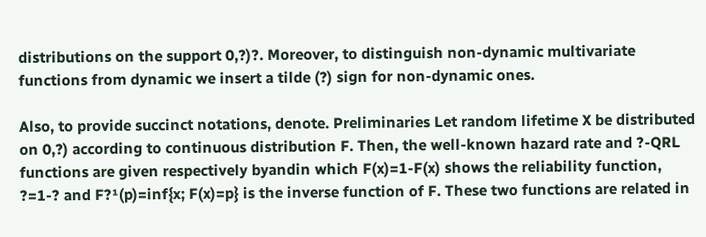distributions on the support 0,?)?. Moreover, to distinguish non-dynamic multivariate functions from dynamic we insert a tilde (?) sign for non-dynamic ones.

Also, to provide succinct notations, denote. Preliminaries Let random lifetime X be distributed on 0,?) according to continuous distribution F. Then, the well-known hazard rate and ?-QRL functions are given respectively byandin which F(x)=1-F(x) shows the reliability function, ?=1-? and F?¹(p)=inf{x; F(x)=p} is the inverse function of F. These two functions are related in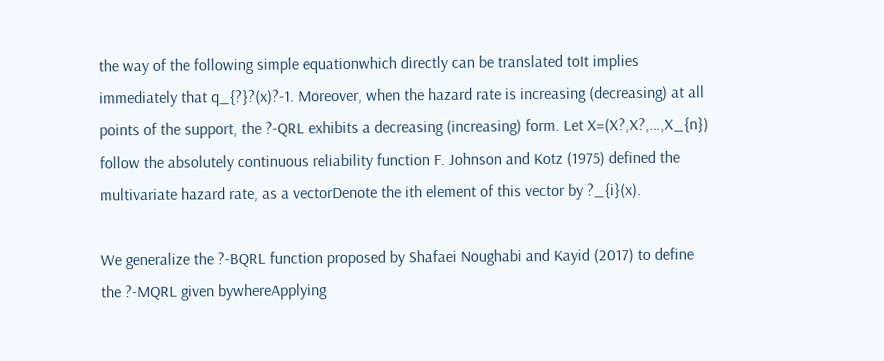the way of the following simple equationwhich directly can be translated toIt implies immediately that q_{?}?(x)?-1. Moreover, when the hazard rate is increasing (decreasing) at all points of the support, the ?-QRL exhibits a decreasing (increasing) form. Let X=(X?,X?,…,X_{n}) follow the absolutely continuous reliability function F. Johnson and Kotz (1975) defined the multivariate hazard rate, as a vectorDenote the ith element of this vector by ?_{i}(x).

We generalize the ?-BQRL function proposed by Shafaei Noughabi and Kayid (2017) to define the ?-MQRL given bywhereApplying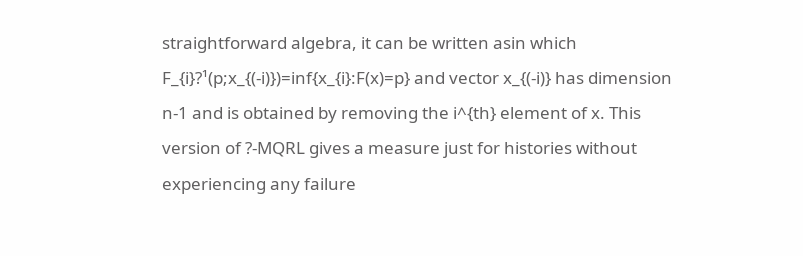straightforward algebra, it can be written asin which F_{i}?¹(p;x_{(-i)})=inf{x_{i}:F(x)=p} and vector x_{(-i)} has dimension n-1 and is obtained by removing the i^{th} element of x. This version of ?-MQRL gives a measure just for histories without experiencing any failure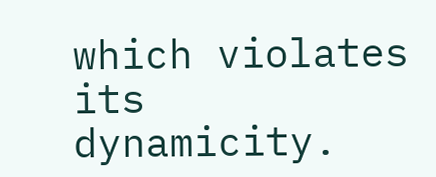which violates its dynamicity.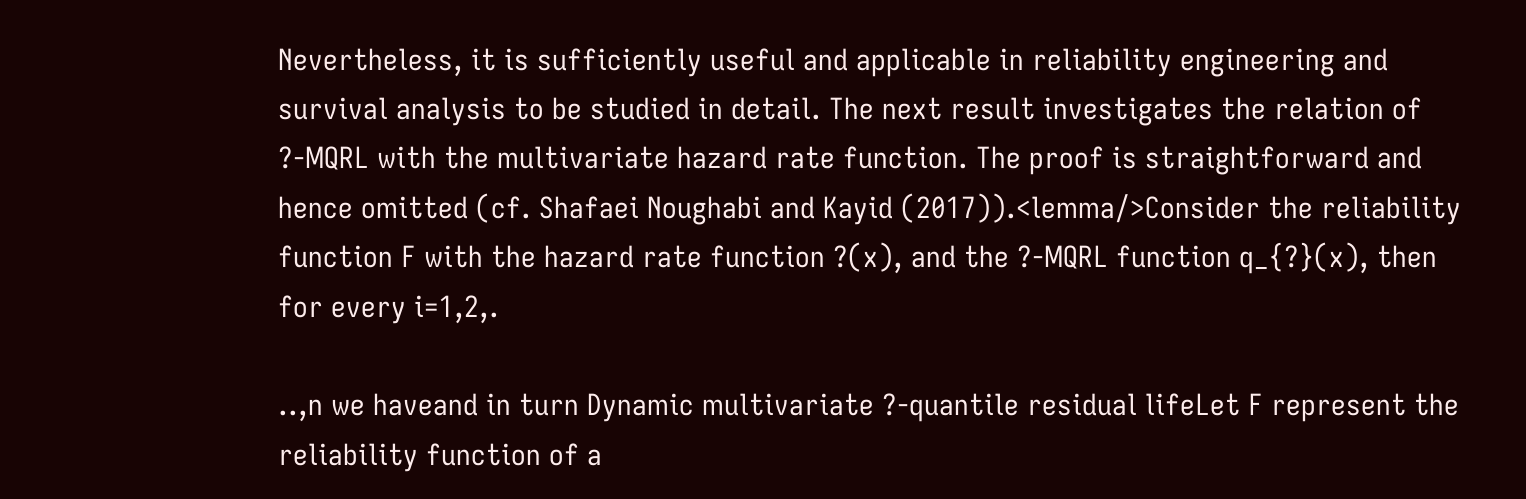Nevertheless, it is sufficiently useful and applicable in reliability engineering and survival analysis to be studied in detail. The next result investigates the relation of ?-MQRL with the multivariate hazard rate function. The proof is straightforward and hence omitted (cf. Shafaei Noughabi and Kayid (2017)).<lemma/>Consider the reliability function F with the hazard rate function ?(x), and the ?-MQRL function q_{?}(x), then for every i=1,2,.

..,n we haveand in turn Dynamic multivariate ?-quantile residual lifeLet F represent the reliability function of a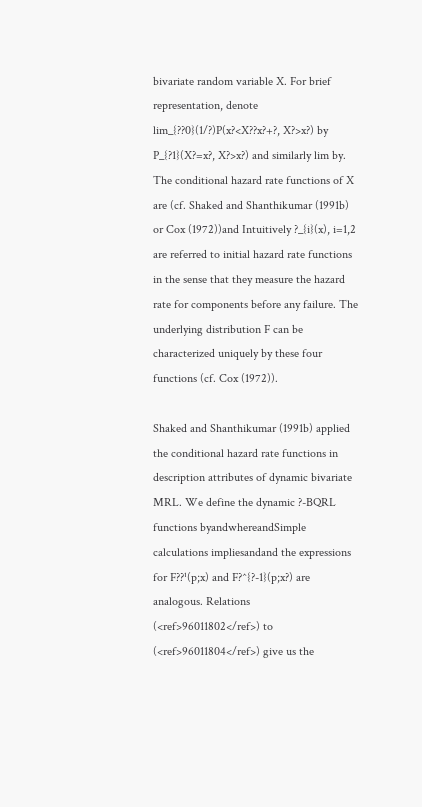bivariate random variable X. For brief representation, denote lim_{??0}(1/?)P(x?<X??x?+?, X?>x?) by P_{?1}(X?=x?, X?>x?) and similarly lim by. The conditional hazard rate functions of X are (cf. Shaked and Shanthikumar (1991b) or Cox (1972))and Intuitively ?_{i}(x), i=1,2 are referred to initial hazard rate functions in the sense that they measure the hazard rate for components before any failure. The underlying distribution F can be characterized uniquely by these four functions (cf. Cox (1972)).

Shaked and Shanthikumar (1991b) applied the conditional hazard rate functions in description attributes of dynamic bivariate MRL. We define the dynamic ?-BQRL functions byandwhereandSimple calculations impliesandand the expressions for F??¹(p;x) and F?^{?-1}(p;x?) are analogous. Relations (<ref>96011802</ref>) to (<ref>96011804</ref>) give us the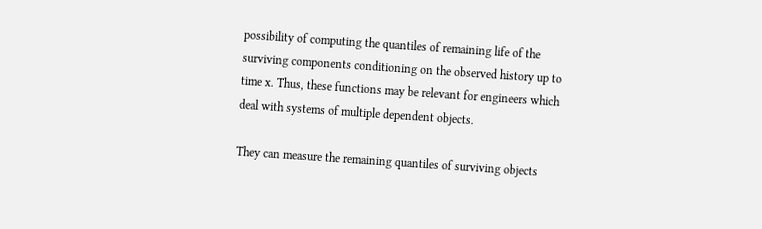possibility of computing the quantiles of remaining life of the surviving components conditioning on the observed history up to time x. Thus, these functions may be relevant for engineers which deal with systems of multiple dependent objects.

They can measure the remaining quantiles of surviving objects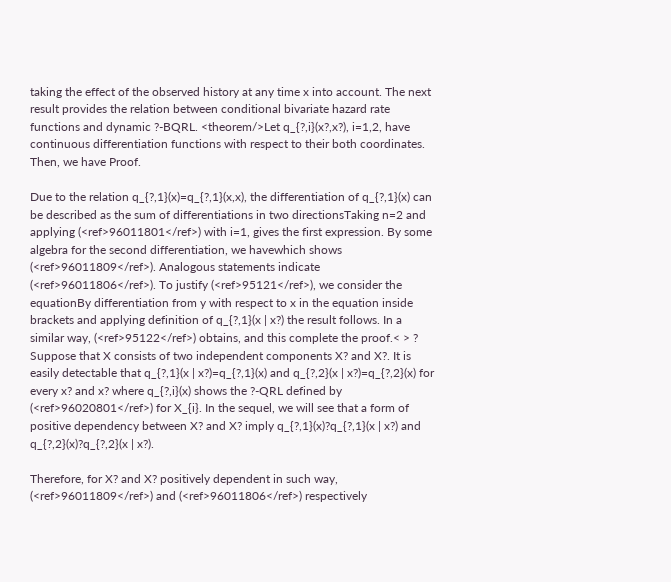taking the effect of the observed history at any time x into account. The next result provides the relation between conditional bivariate hazard rate functions and dynamic ?-BQRL. <theorem/>Let q_{?,i}(x?,x?), i=1,2, have continuous differentiation functions with respect to their both coordinates. Then, we have Proof.

Due to the relation q_{?,1}(x)=q_{?,1}(x,x), the differentiation of q_{?,1}(x) can be described as the sum of differentiations in two directionsTaking n=2 and applying (<ref>96011801</ref>) with i=1, gives the first expression. By some algebra for the second differentiation, we havewhich shows (<ref>96011809</ref>). Analogous statements indicate (<ref>96011806</ref>). To justify (<ref>95121</ref>), we consider the equationBy differentiation from y with respect to x in the equation inside brackets and applying definition of q_{?,1}(x | x?) the result follows. In a similar way, (<ref>95122</ref>) obtains, and this complete the proof.< > ? Suppose that X consists of two independent components X? and X?. It is easily detectable that q_{?,1}(x | x?)=q_{?,1}(x) and q_{?,2}(x | x?)=q_{?,2}(x) for every x? and x? where q_{?,i}(x) shows the ?-QRL defined by (<ref>96020801</ref>) for X_{i}. In the sequel, we will see that a form of positive dependency between X? and X? imply q_{?,1}(x)?q_{?,1}(x | x?) and q_{?,2}(x)?q_{?,2}(x | x?).

Therefore, for X? and X? positively dependent in such way, (<ref>96011809</ref>) and (<ref>96011806</ref>) respectively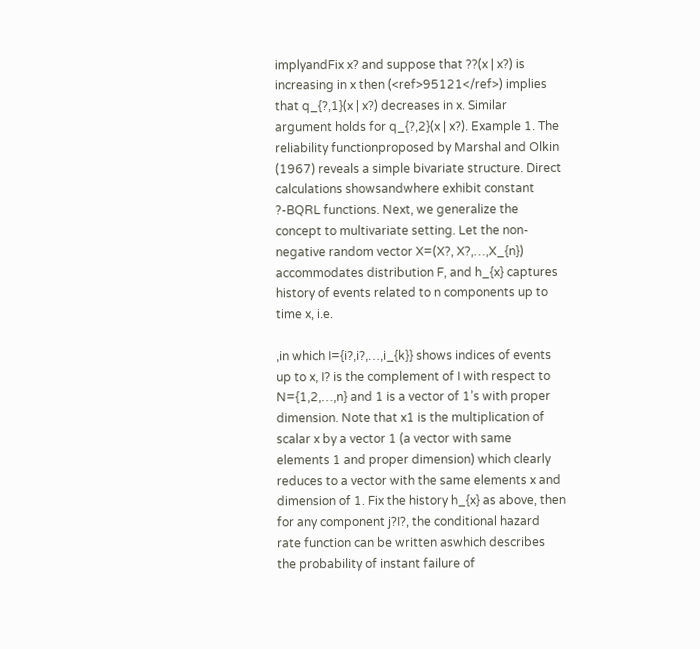implyandFix x? and suppose that ??(x | x?) is increasing in x then (<ref>95121</ref>) implies that q_{?,1}(x | x?) decreases in x. Similar argument holds for q_{?,2}(x | x?). Example 1. The reliability functionproposed by Marshal and Olkin (1967) reveals a simple bivariate structure. Direct calculations showsandwhere exhibit constant ?-BQRL functions. Next, we generalize the concept to multivariate setting. Let the non-negative random vector X=(X?, X?,…,X_{n}) accommodates distribution F, and h_{x} captures history of events related to n components up to time x, i.e.

,in which I={i?,i?,…,i_{k}} shows indices of events up to x, I? is the complement of I with respect to N={1,2,…,n} and 1 is a vector of 1’s with proper dimension. Note that x1 is the multiplication of scalar x by a vector 1 (a vector with same elements 1 and proper dimension) which clearly reduces to a vector with the same elements x and dimension of 1. Fix the history h_{x} as above, then for any component j?I?, the conditional hazard rate function can be written aswhich describes the probability of instant failure of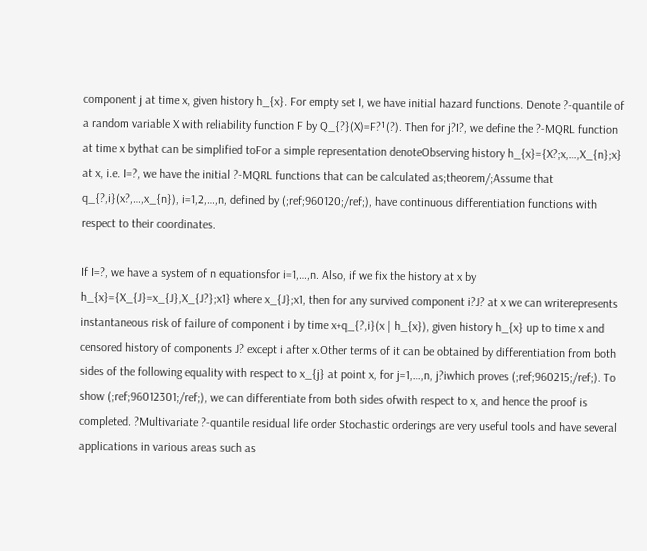component j at time x, given history h_{x}. For empty set I, we have initial hazard functions. Denote ?-quantile of a random variable X with reliability function F by Q_{?}(X)=F?¹(?). Then for j?I?, we define the ?-MQRL function at time x bythat can be simplified toFor a simple representation denoteObserving history h_{x}={X?;x,…,X_{n};x} at x, i.e. I=?, we have the initial ?-MQRL functions that can be calculated as;theorem/;Assume that q_{?,i}(x?,…,x_{n}), i=1,2,…,n, defined by (;ref;960120;/ref;), have continuous differentiation functions with respect to their coordinates.

If I=?, we have a system of n equationsfor i=1,…,n. Also, if we fix the history at x by h_{x}={X_{J}=x_{J},X_{J?};x1} where x_{J};x1, then for any survived component i?J? at x we can writerepresents instantaneous risk of failure of component i by time x+q_{?,i}(x | h_{x}), given history h_{x} up to time x and censored history of components J? except i after x.Other terms of it can be obtained by differentiation from both sides of the following equality with respect to x_{j} at point x, for j=1,…,n, j?iwhich proves (;ref;960215;/ref;). To show (;ref;96012301;/ref;), we can differentiate from both sides ofwith respect to x, and hence the proof is completed. ?Multivariate ?-quantile residual life order Stochastic orderings are very useful tools and have several applications in various areas such as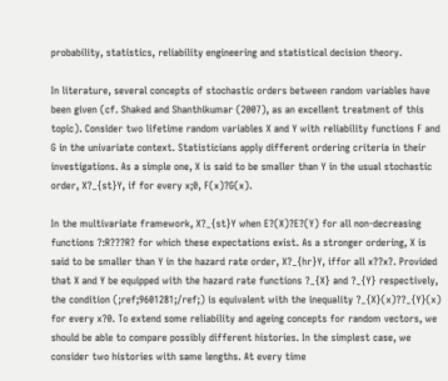probability, statistics, reliability engineering and statistical decision theory.

In literature, several concepts of stochastic orders between random variables have been given (cf. Shaked and Shanthikumar (2007), as an excellent treatment of this topic). Consider two lifetime random variables X and Y with reliability functions F and G in the univariate context. Statisticians apply different ordering criteria in their investigations. As a simple one, X is said to be smaller than Y in the usual stochastic order, X?_{st}Y, if for every x;0, F(x)?G(x).

In the multivariate framework, X?_{st}Y when E?(X)?E?(Y) for all non-decreasing functions ?:R???R? for which these expectations exist. As a stronger ordering, X is said to be smaller than Y in the hazard rate order, X?_{hr}Y, iffor all x??x?. Provided that X and Y be equipped with the hazard rate functions ?_{X} and ?_{Y} respectively, the condition (;ref;9601281;/ref;) is equivalent with the inequality ?_{X}(x)??_{Y}(x) for every x?0. To extend some reliability and ageing concepts for random vectors, we should be able to compare possibly different histories. In the simplest case, we consider two histories with same lengths. At every time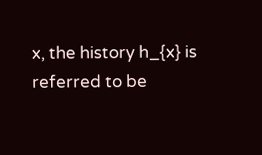x, the history h_{x} is referred to be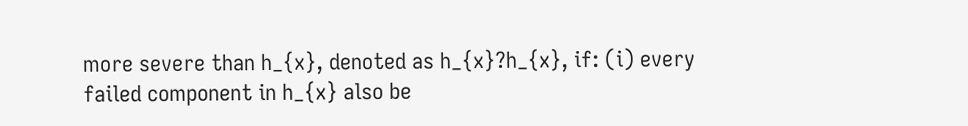more severe than h_{x}, denoted as h_{x}?h_{x}, if: (i) every failed component in h_{x} also be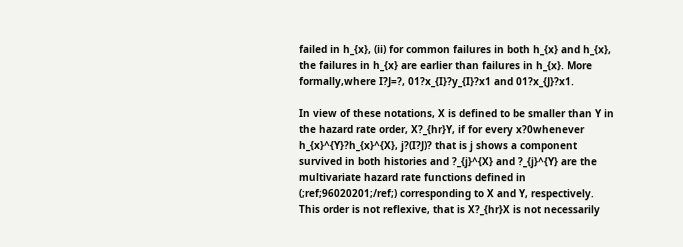failed in h_{x}, (ii) for common failures in both h_{x} and h_{x}, the failures in h_{x} are earlier than failures in h_{x}. More formally,where I?J=?, 01?x_{I}?y_{I}?x1 and 01?x_{J}?x1.

In view of these notations, X is defined to be smaller than Y in the hazard rate order, X?_{hr}Y, if for every x?0whenever h_{x}^{Y}?h_{x}^{X}, j?(I?J)? that is j shows a component survived in both histories and ?_{j}^{X} and ?_{j}^{Y} are the multivariate hazard rate functions defined in (;ref;96020201;/ref;) corresponding to X and Y, respectively. This order is not reflexive, that is X?_{hr}X is not necessarily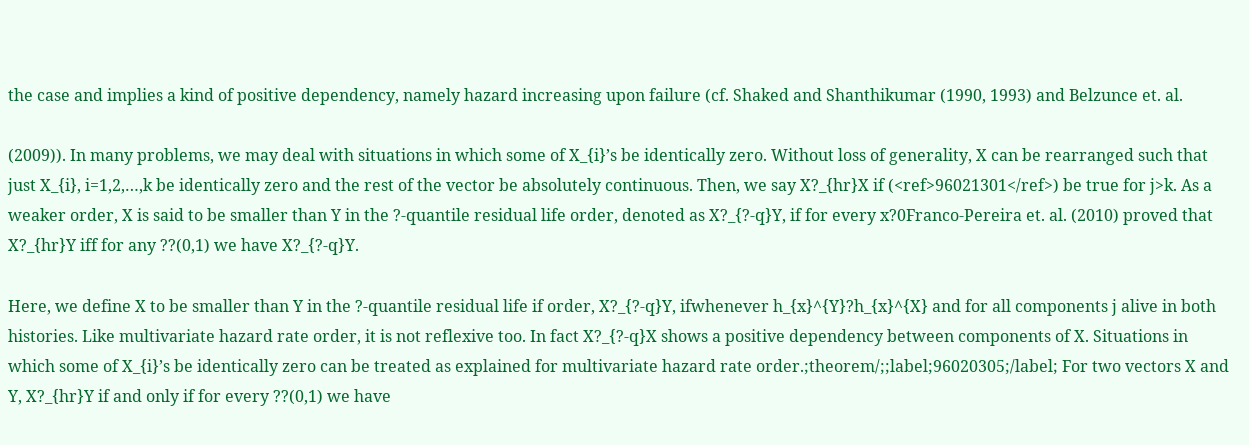the case and implies a kind of positive dependency, namely hazard increasing upon failure (cf. Shaked and Shanthikumar (1990, 1993) and Belzunce et. al.

(2009)). In many problems, we may deal with situations in which some of X_{i}’s be identically zero. Without loss of generality, X can be rearranged such that just X_{i}, i=1,2,…,k be identically zero and the rest of the vector be absolutely continuous. Then, we say X?_{hr}X if (<ref>96021301</ref>) be true for j>k. As a weaker order, X is said to be smaller than Y in the ?-quantile residual life order, denoted as X?_{?-q}Y, if for every x?0Franco-Pereira et. al. (2010) proved that X?_{hr}Y iff for any ??(0,1) we have X?_{?-q}Y.

Here, we define X to be smaller than Y in the ?-quantile residual life if order, X?_{?-q}Y, ifwhenever h_{x}^{Y}?h_{x}^{X} and for all components j alive in both histories. Like multivariate hazard rate order, it is not reflexive too. In fact X?_{?-q}X shows a positive dependency between components of X. Situations in which some of X_{i}’s be identically zero can be treated as explained for multivariate hazard rate order.;theorem/;;label;96020305;/label; For two vectors X and Y, X?_{hr}Y if and only if for every ??(0,1) we have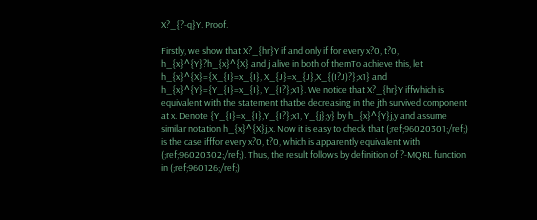X?_{?-q}Y. Proof.

Firstly, we show that X?_{hr}Y if and only if for every x?0, t?0, h_{x}^{Y}?h_{x}^{X} and j alive in both of themTo achieve this, let h_{x}^{X}={X_{I}=x_{I}, X_{J}=x_{J},X_{(I?J)?};x1} and h_{x}^{Y}={Y_{I}=x_{I}, Y_{I?};x1}. We notice that X?_{hr}Y iffwhich is equivalent with the statement thatbe decreasing in the jth survived component at x. Denote {Y_{I}=x_{I},Y_{I?};x1, Y_{j};y} by h_{x}^{Y}j,y and assume similar notation h_{x}^{X}j,x. Now it is easy to check that (;ref;96020301;/ref;) is the case ifffor every x?0, t?0, which is apparently equivalent with (;ref;96020302;/ref;). Thus, the result follows by definition of ?-MQRL function in (;ref;960126;/ref;)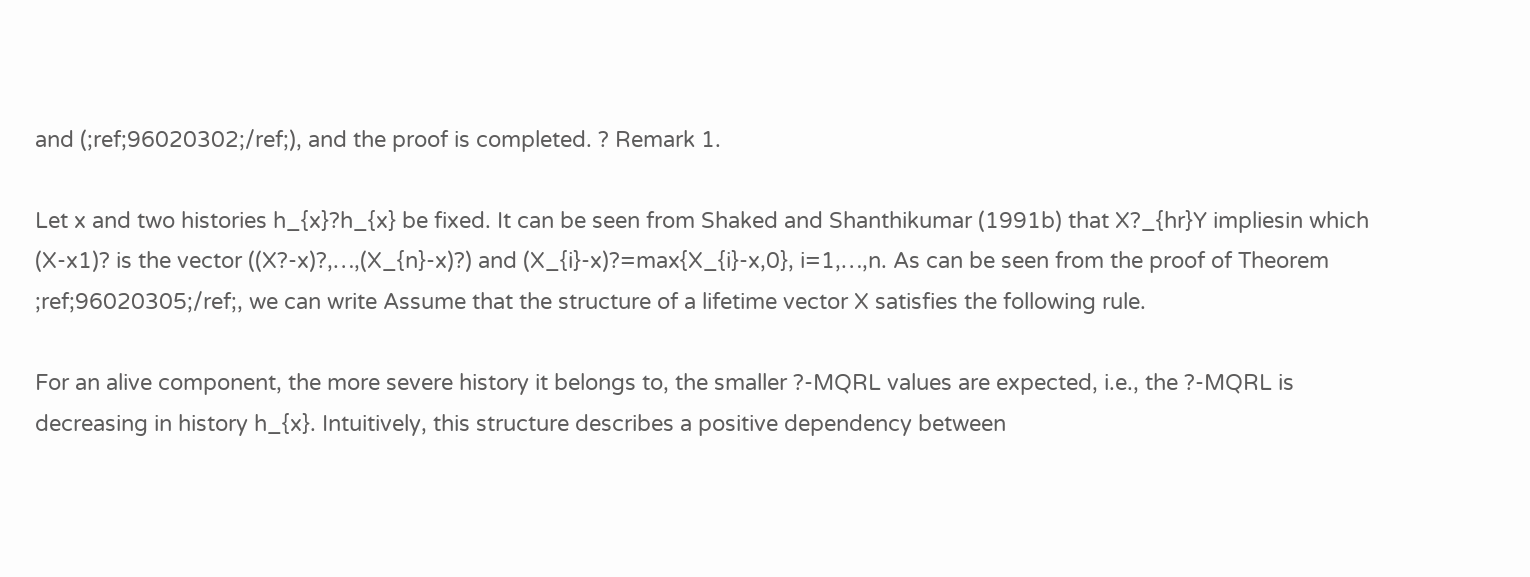and (;ref;96020302;/ref;), and the proof is completed. ? Remark 1.

Let x and two histories h_{x}?h_{x} be fixed. It can be seen from Shaked and Shanthikumar (1991b) that X?_{hr}Y impliesin which (X-x1)? is the vector ((X?-x)?,…,(X_{n}-x)?) and (X_{i}-x)?=max{X_{i}-x,0}, i=1,…,n. As can be seen from the proof of Theorem ;ref;96020305;/ref;, we can write Assume that the structure of a lifetime vector X satisfies the following rule.

For an alive component, the more severe history it belongs to, the smaller ?-MQRL values are expected, i.e., the ?-MQRL is decreasing in history h_{x}. Intuitively, this structure describes a positive dependency between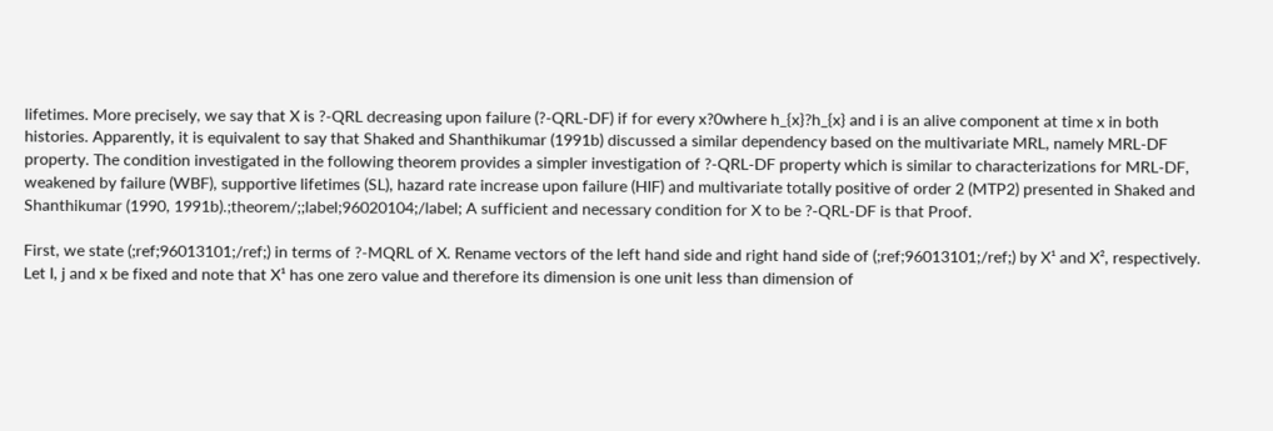lifetimes. More precisely, we say that X is ?-QRL decreasing upon failure (?-QRL-DF) if for every x?0where h_{x}?h_{x} and i is an alive component at time x in both histories. Apparently, it is equivalent to say that Shaked and Shanthikumar (1991b) discussed a similar dependency based on the multivariate MRL, namely MRL-DF property. The condition investigated in the following theorem provides a simpler investigation of ?-QRL-DF property which is similar to characterizations for MRL-DF, weakened by failure (WBF), supportive lifetimes (SL), hazard rate increase upon failure (HIF) and multivariate totally positive of order 2 (MTP2) presented in Shaked and Shanthikumar (1990, 1991b).;theorem/;;label;96020104;/label; A sufficient and necessary condition for X to be ?-QRL-DF is that Proof.

First, we state (;ref;96013101;/ref;) in terms of ?-MQRL of X. Rename vectors of the left hand side and right hand side of (;ref;96013101;/ref;) by X¹ and X², respectively. Let I, j and x be fixed and note that X¹ has one zero value and therefore its dimension is one unit less than dimension of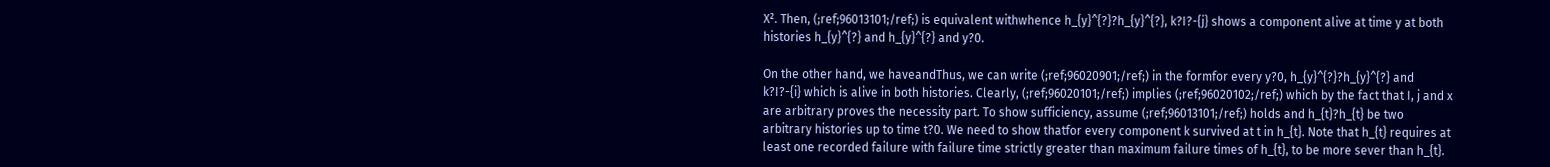X². Then, (;ref;96013101;/ref;) is equivalent withwhence h_{y}^{?}?h_{y}^{?}, k?I?-{j} shows a component alive at time y at both histories h_{y}^{?} and h_{y}^{?} and y?0.

On the other hand, we haveandThus, we can write (;ref;96020901;/ref;) in the formfor every y?0, h_{y}^{?}?h_{y}^{?} and k?I?-{i} which is alive in both histories. Clearly, (;ref;96020101;/ref;) implies (;ref;96020102;/ref;) which by the fact that I, j and x are arbitrary proves the necessity part. To show sufficiency, assume (;ref;96013101;/ref;) holds and h_{t}?h_{t} be two arbitrary histories up to time t?0. We need to show thatfor every component k survived at t in h_{t}. Note that h_{t} requires at least one recorded failure with failure time strictly greater than maximum failure times of h_{t}, to be more sever than h_{t}.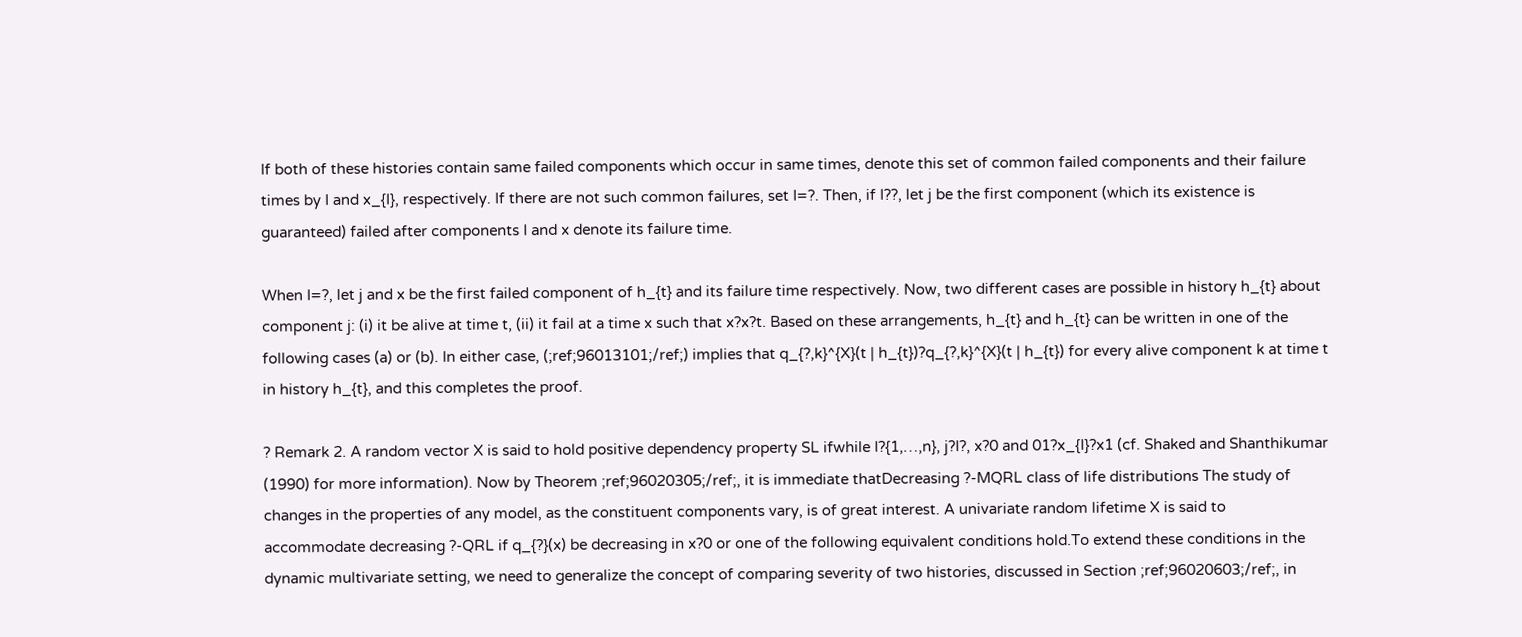If both of these histories contain same failed components which occur in same times, denote this set of common failed components and their failure times by I and x_{I}, respectively. If there are not such common failures, set I=?. Then, if I??, let j be the first component (which its existence is guaranteed) failed after components I and x denote its failure time.

When I=?, let j and x be the first failed component of h_{t} and its failure time respectively. Now, two different cases are possible in history h_{t} about component j: (i) it be alive at time t, (ii) it fail at a time x such that x?x?t. Based on these arrangements, h_{t} and h_{t} can be written in one of the following cases (a) or (b). In either case, (;ref;96013101;/ref;) implies that q_{?,k}^{X}(t | h_{t})?q_{?,k}^{X}(t | h_{t}) for every alive component k at time t in history h_{t}, and this completes the proof.

? Remark 2. A random vector X is said to hold positive dependency property SL ifwhile I?{1,…,n}, j?I?, x?0 and 01?x_{I}?x1 (cf. Shaked and Shanthikumar (1990) for more information). Now by Theorem ;ref;96020305;/ref;, it is immediate thatDecreasing ?-MQRL class of life distributions The study of changes in the properties of any model, as the constituent components vary, is of great interest. A univariate random lifetime X is said to accommodate decreasing ?-QRL if q_{?}(x) be decreasing in x?0 or one of the following equivalent conditions hold.To extend these conditions in the dynamic multivariate setting, we need to generalize the concept of comparing severity of two histories, discussed in Section ;ref;96020603;/ref;, in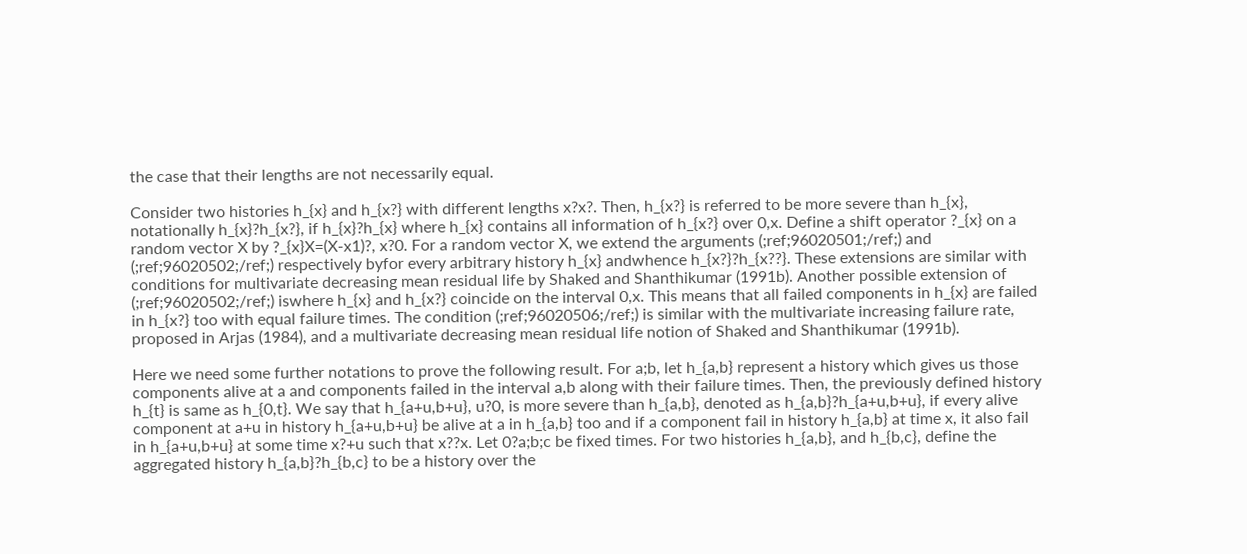the case that their lengths are not necessarily equal.

Consider two histories h_{x} and h_{x?} with different lengths x?x?. Then, h_{x?} is referred to be more severe than h_{x}, notationally h_{x}?h_{x?}, if h_{x}?h_{x} where h_{x} contains all information of h_{x?} over 0,x. Define a shift operator ?_{x} on a random vector X by ?_{x}X=(X-x1)?, x?0. For a random vector X, we extend the arguments (;ref;96020501;/ref;) and (;ref;96020502;/ref;) respectively byfor every arbitrary history h_{x} andwhence h_{x?}?h_{x??}. These extensions are similar with conditions for multivariate decreasing mean residual life by Shaked and Shanthikumar (1991b). Another possible extension of (;ref;96020502;/ref;) iswhere h_{x} and h_{x?} coincide on the interval 0,x. This means that all failed components in h_{x} are failed in h_{x?} too with equal failure times. The condition (;ref;96020506;/ref;) is similar with the multivariate increasing failure rate, proposed in Arjas (1984), and a multivariate decreasing mean residual life notion of Shaked and Shanthikumar (1991b).

Here we need some further notations to prove the following result. For a;b, let h_{a,b} represent a history which gives us those components alive at a and components failed in the interval a,b along with their failure times. Then, the previously defined history h_{t} is same as h_{0,t}. We say that h_{a+u,b+u}, u?0, is more severe than h_{a,b}, denoted as h_{a,b}?h_{a+u,b+u}, if every alive component at a+u in history h_{a+u,b+u} be alive at a in h_{a,b} too and if a component fail in history h_{a,b} at time x, it also fail in h_{a+u,b+u} at some time x?+u such that x??x. Let 0?a;b;c be fixed times. For two histories h_{a,b}, and h_{b,c}, define the aggregated history h_{a,b}?h_{b,c} to be a history over the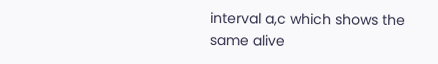interval a,c which shows the same alive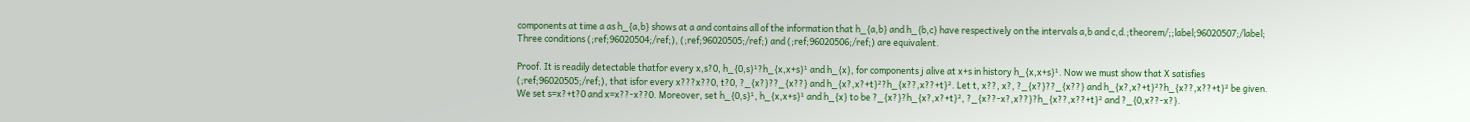components at time a as h_{a,b} shows at a and contains all of the information that h_{a,b} and h_{b,c} have respectively on the intervals a,b and c,d.;theorem/;;label;96020507;/label; Three conditions (;ref;96020504;/ref;), (;ref;96020505;/ref;) and (;ref;96020506;/ref;) are equivalent.

Proof. It is readily detectable thatfor every x,s?0, h_{0,s}¹?h_{x,x+s}¹ and h_{x}, for components j alive at x+s in history h_{x,x+s}¹. Now we must show that X satisfies (;ref;96020505;/ref;), that isfor every x???x??0, t?0, ?_{x?}??_{x??} and h_{x?,x?+t}²?h_{x??,x??+t}². Let t, x??, x?, ?_{x?}??_{x??} and h_{x?,x?+t}²?h_{x??,x??+t}² be given. We set s=x?+t?0 and x=x??-x??0. Moreover, set h_{0,s}¹, h_{x,x+s}¹ and h_{x} to be ?_{x?}?h_{x?,x?+t}², ?_{x??-x?,x??}?h_{x??,x??+t}² and ?_{0,x??-x?}.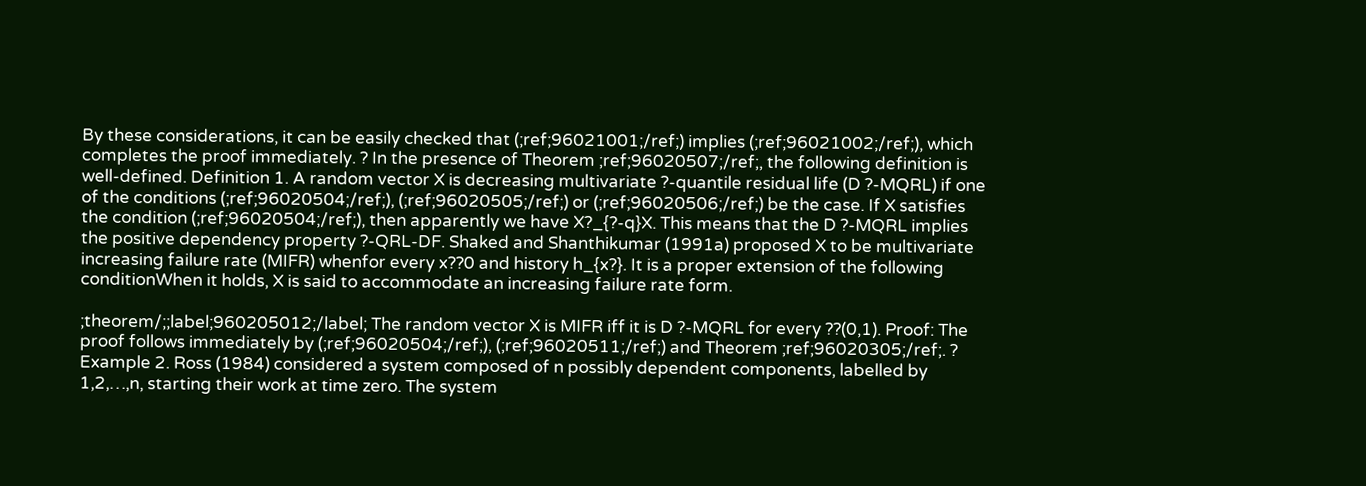By these considerations, it can be easily checked that (;ref;96021001;/ref;) implies (;ref;96021002;/ref;), which completes the proof immediately. ? In the presence of Theorem ;ref;96020507;/ref;, the following definition is well-defined. Definition 1. A random vector X is decreasing multivariate ?-quantile residual life (D ?-MQRL) if one of the conditions (;ref;96020504;/ref;), (;ref;96020505;/ref;) or (;ref;96020506;/ref;) be the case. If X satisfies the condition (;ref;96020504;/ref;), then apparently we have X?_{?-q}X. This means that the D ?-MQRL implies the positive dependency property ?-QRL-DF. Shaked and Shanthikumar (1991a) proposed X to be multivariate increasing failure rate (MIFR) whenfor every x??0 and history h_{x?}. It is a proper extension of the following conditionWhen it holds, X is said to accommodate an increasing failure rate form.

;theorem/;;label;960205012;/label; The random vector X is MIFR iff it is D ?-MQRL for every ??(0,1). Proof: The proof follows immediately by (;ref;96020504;/ref;), (;ref;96020511;/ref;) and Theorem ;ref;96020305;/ref;. ? Example 2. Ross (1984) considered a system composed of n possibly dependent components, labelled by 1,2,…,n, starting their work at time zero. The system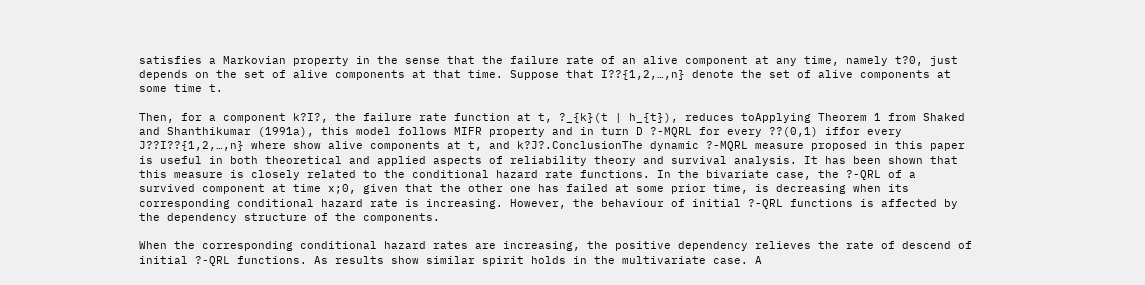satisfies a Markovian property in the sense that the failure rate of an alive component at any time, namely t?0, just depends on the set of alive components at that time. Suppose that I??{1,2,…,n} denote the set of alive components at some time t.

Then, for a component k?I?, the failure rate function at t, ?_{k}(t | h_{t}), reduces toApplying Theorem 1 from Shaked and Shanthikumar (1991a), this model follows MIFR property and in turn D ?-MQRL for every ??(0,1) iffor every J??I??{1,2,…,n} where show alive components at t, and k?J?.ConclusionThe dynamic ?-MQRL measure proposed in this paper is useful in both theoretical and applied aspects of reliability theory and survival analysis. It has been shown that this measure is closely related to the conditional hazard rate functions. In the bivariate case, the ?-QRL of a survived component at time x;0, given that the other one has failed at some prior time, is decreasing when its corresponding conditional hazard rate is increasing. However, the behaviour of initial ?-QRL functions is affected by the dependency structure of the components.

When the corresponding conditional hazard rates are increasing, the positive dependency relieves the rate of descend of initial ?-QRL functions. As results show similar spirit holds in the multivariate case. A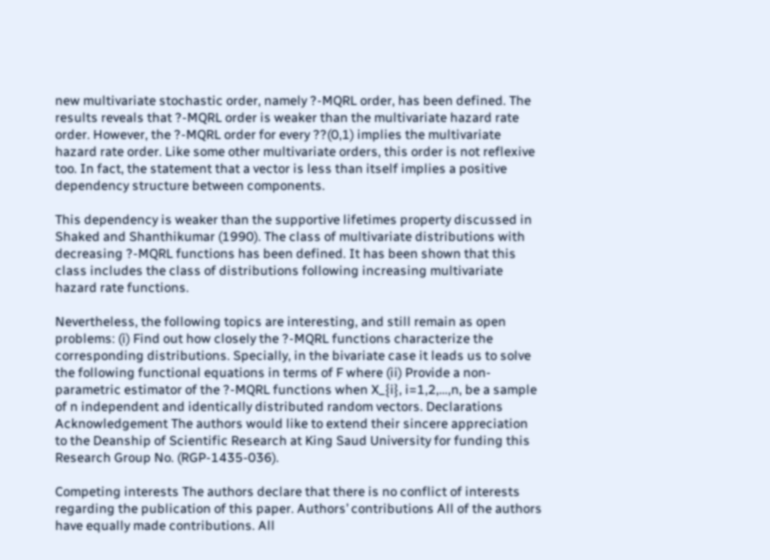new multivariate stochastic order, namely ?-MQRL order, has been defined. The results reveals that ?-MQRL order is weaker than the multivariate hazard rate order. However, the ?-MQRL order for every ??(0,1) implies the multivariate hazard rate order. Like some other multivariate orders, this order is not reflexive too. In fact, the statement that a vector is less than itself implies a positive dependency structure between components.

This dependency is weaker than the supportive lifetimes property discussed in Shaked and Shanthikumar (1990). The class of multivariate distributions with decreasing ?-MQRL functions has been defined. It has been shown that this class includes the class of distributions following increasing multivariate hazard rate functions.

Nevertheless, the following topics are interesting, and still remain as open problems: (i) Find out how closely the ?-MQRL functions characterize the corresponding distributions. Specially, in the bivariate case it leads us to solve the following functional equations in terms of F where (ii) Provide a non-parametric estimator of the ?-MQRL functions when X_{i}, i=1,2,…,n, be a sample of n independent and identically distributed random vectors. Declarations Acknowledgement The authors would like to extend their sincere appreciation to the Deanship of Scientific Research at King Saud University for funding this Research Group No. (RGP-1435-036).

Competing interests The authors declare that there is no conflict of interests regarding the publication of this paper. Authors’ contributions All of the authors have equally made contributions. All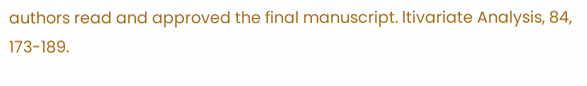authors read and approved the final manuscript. ltivariate Analysis, 84, 173-189.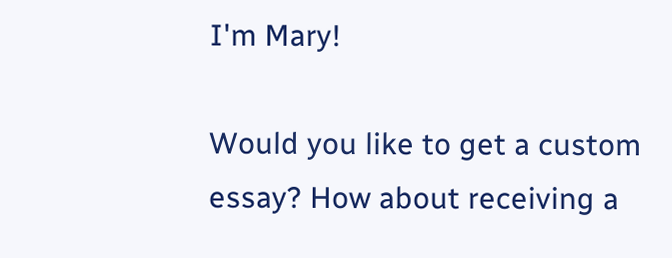I'm Mary!

Would you like to get a custom essay? How about receiving a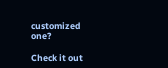customized one?

Check it out